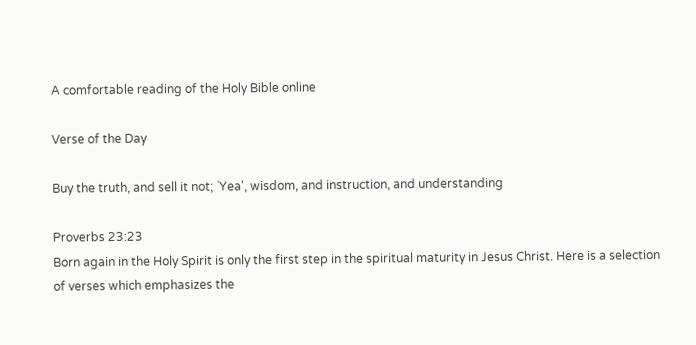A comfortable reading of the Holy Bible online

Verse of the Day

Buy the truth, and sell it not; `Yea', wisdom, and instruction, and understanding

Proverbs 23:23
Born again in the Holy Spirit is only the first step in the spiritual maturity in Jesus Christ. Here is a selection of verses which emphasizes the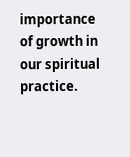importance of growth in our spiritual practice.